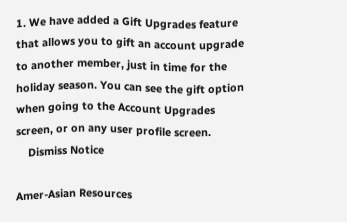1. We have added a Gift Upgrades feature that allows you to gift an account upgrade to another member, just in time for the holiday season. You can see the gift option when going to the Account Upgrades screen, or on any user profile screen.
    Dismiss Notice

Amer-Asian Resources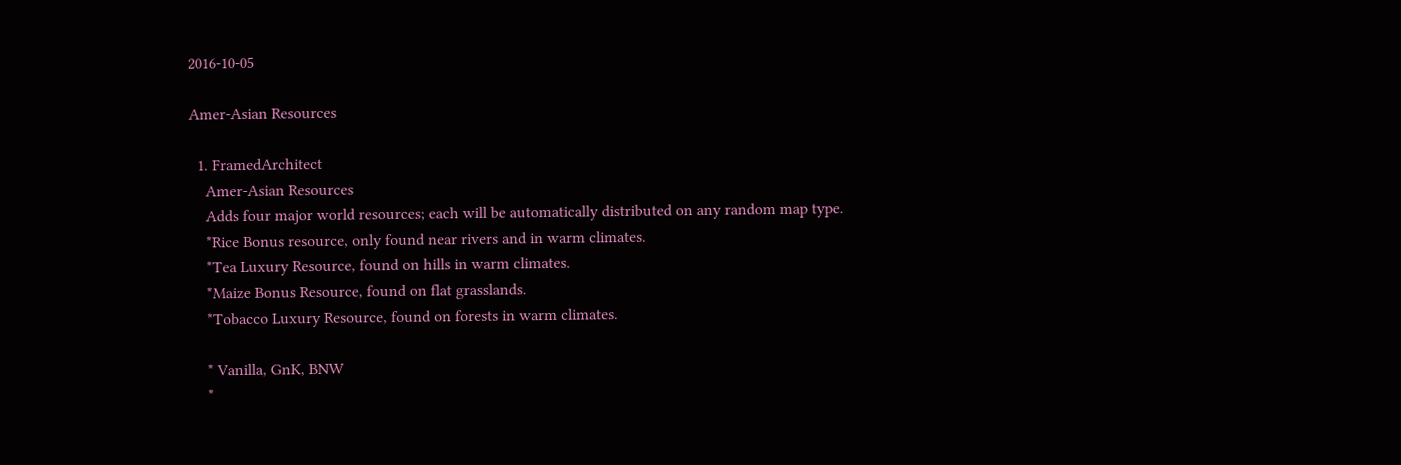2016-10-05

Amer-Asian Resources

  1. FramedArchitect
    Amer-Asian Resources
    Adds four major world resources; each will be automatically distributed on any random map type.
    *Rice Bonus resource, only found near rivers and in warm climates.
    *Tea Luxury Resource, found on hills in warm climates.
    *Maize Bonus Resource, found on flat grasslands.
    *Tobacco Luxury Resource, found on forests in warm climates.

    * Vanilla, GnK, BNW
    *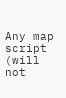Any map script (will not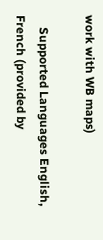work with WB maps)

    Supported Languages English, French (provided by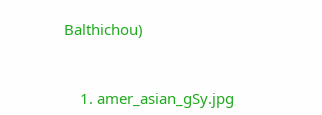Balthichou)


    1. amer_asian_gSy.jpg